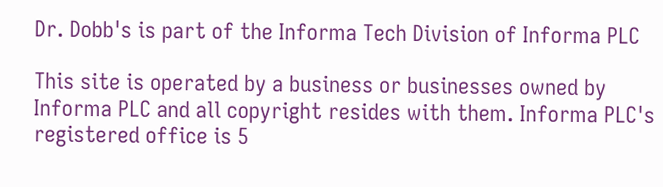Dr. Dobb's is part of the Informa Tech Division of Informa PLC

This site is operated by a business or businesses owned by Informa PLC and all copyright resides with them. Informa PLC's registered office is 5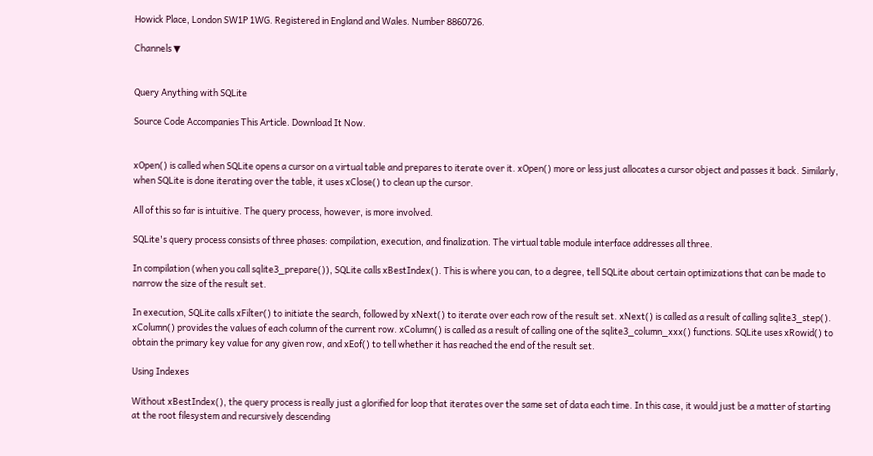Howick Place, London SW1P 1WG. Registered in England and Wales. Number 8860726.

Channels ▼


Query Anything with SQLite

Source Code Accompanies This Article. Download It Now.


xOpen() is called when SQLite opens a cursor on a virtual table and prepares to iterate over it. xOpen() more or less just allocates a cursor object and passes it back. Similarly, when SQLite is done iterating over the table, it uses xClose() to clean up the cursor.

All of this so far is intuitive. The query process, however, is more involved.

SQLite's query process consists of three phases: compilation, execution, and finalization. The virtual table module interface addresses all three.

In compilation (when you call sqlite3_prepare()), SQLite calls xBestIndex(). This is where you can, to a degree, tell SQLite about certain optimizations that can be made to narrow the size of the result set.

In execution, SQLite calls xFilter() to initiate the search, followed by xNext() to iterate over each row of the result set. xNext() is called as a result of calling sqlite3_step(). xColumn() provides the values of each column of the current row. xColumn() is called as a result of calling one of the sqlite3_column_xxx() functions. SQLite uses xRowid() to obtain the primary key value for any given row, and xEof() to tell whether it has reached the end of the result set.

Using Indexes

Without xBestIndex(), the query process is really just a glorified for loop that iterates over the same set of data each time. In this case, it would just be a matter of starting at the root filesystem and recursively descending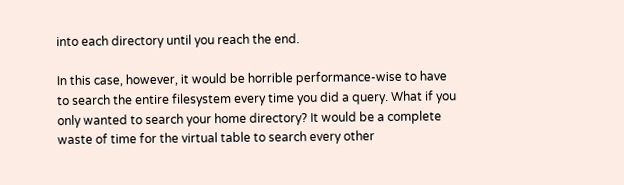into each directory until you reach the end.

In this case, however, it would be horrible performance-wise to have to search the entire filesystem every time you did a query. What if you only wanted to search your home directory? It would be a complete waste of time for the virtual table to search every other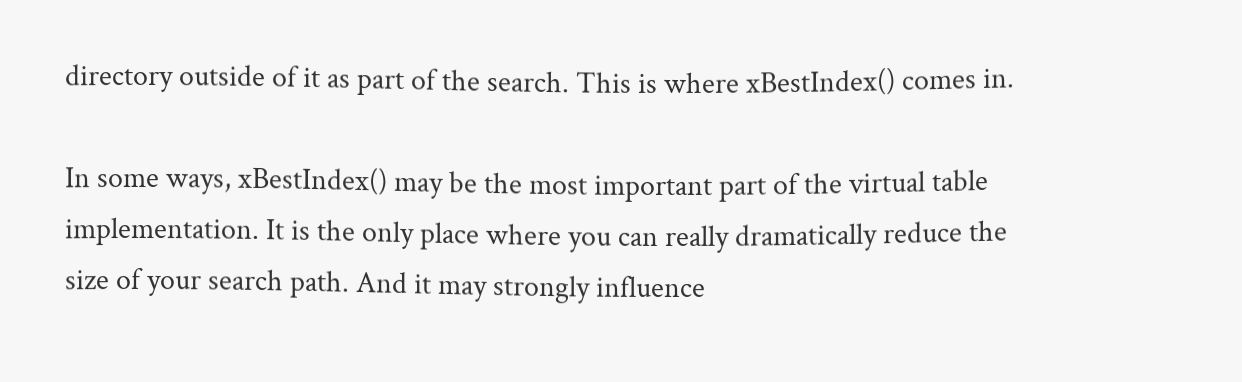directory outside of it as part of the search. This is where xBestIndex() comes in.

In some ways, xBestIndex() may be the most important part of the virtual table implementation. It is the only place where you can really dramatically reduce the size of your search path. And it may strongly influence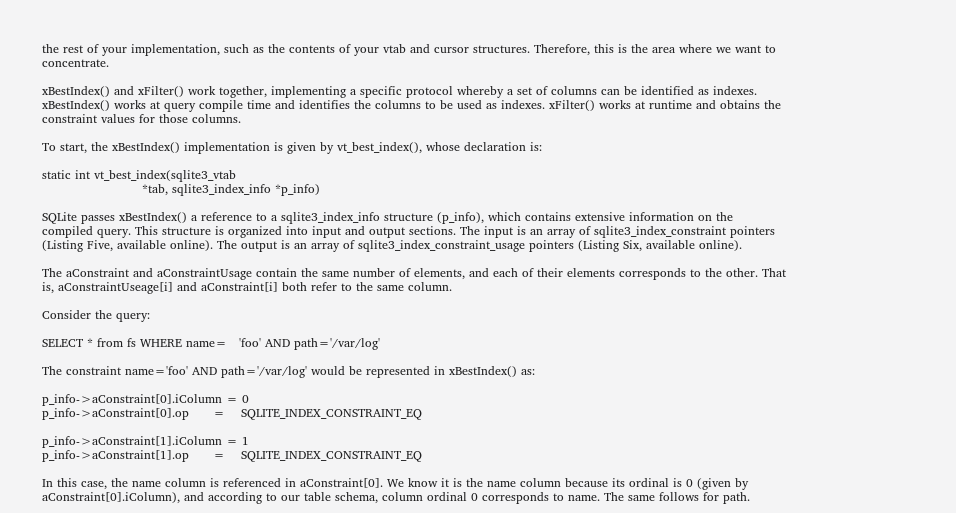the rest of your implementation, such as the contents of your vtab and cursor structures. Therefore, this is the area where we want to concentrate.

xBestIndex() and xFilter() work together, implementing a specific protocol whereby a set of columns can be identified as indexes. xBestIndex() works at query compile time and identifies the columns to be used as indexes. xFilter() works at runtime and obtains the constraint values for those columns.

To start, the xBestIndex() implementation is given by vt_best_index(), whose declaration is:

static int vt_best_index(sqlite3_vtab
                         *tab, sqlite3_index_info *p_info)

SQLite passes xBestIndex() a reference to a sqlite3_index_info structure (p_info), which contains extensive information on the compiled query. This structure is organized into input and output sections. The input is an array of sqlite3_index_constraint pointers (Listing Five, available online). The output is an array of sqlite3_index_constraint_usage pointers (Listing Six, available online).

The aConstraint and aConstraintUsage contain the same number of elements, and each of their elements corresponds to the other. That is, aConstraintUseage[i] and aConstraint[i] both refer to the same column.

Consider the query:

SELECT * from fs WHERE name=   'foo' AND path='/var/log'

The constraint name='foo' AND path='/var/log' would be represented in xBestIndex() as:

p_info->aConstraint[0].iColumn = 0
p_info->aConstraint[0].op      =    SQLITE_INDEX_CONSTRAINT_EQ

p_info->aConstraint[1].iColumn = 1
p_info->aConstraint[1].op      =    SQLITE_INDEX_CONSTRAINT_EQ

In this case, the name column is referenced in aConstraint[0]. We know it is the name column because its ordinal is 0 (given by aConstraint[0].iColumn), and according to our table schema, column ordinal 0 corresponds to name. The same follows for path.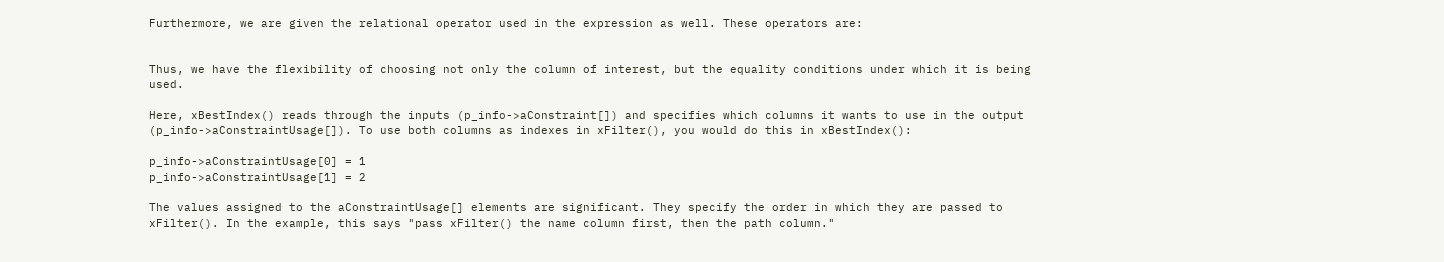Furthermore, we are given the relational operator used in the expression as well. These operators are:


Thus, we have the flexibility of choosing not only the column of interest, but the equality conditions under which it is being used.

Here, xBestIndex() reads through the inputs (p_info->aConstraint[]) and specifies which columns it wants to use in the output (p_info->aConstraintUsage[]). To use both columns as indexes in xFilter(), you would do this in xBestIndex():

p_info->aConstraintUsage[0] = 1
p_info->aConstraintUsage[1] = 2

The values assigned to the aConstraintUsage[] elements are significant. They specify the order in which they are passed to xFilter(). In the example, this says "pass xFilter() the name column first, then the path column."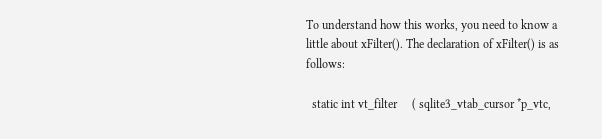To understand how this works, you need to know a little about xFilter(). The declaration of xFilter() is as follows:

  static int vt_filter     ( sqlite3_vtab_cursor *p_vtc,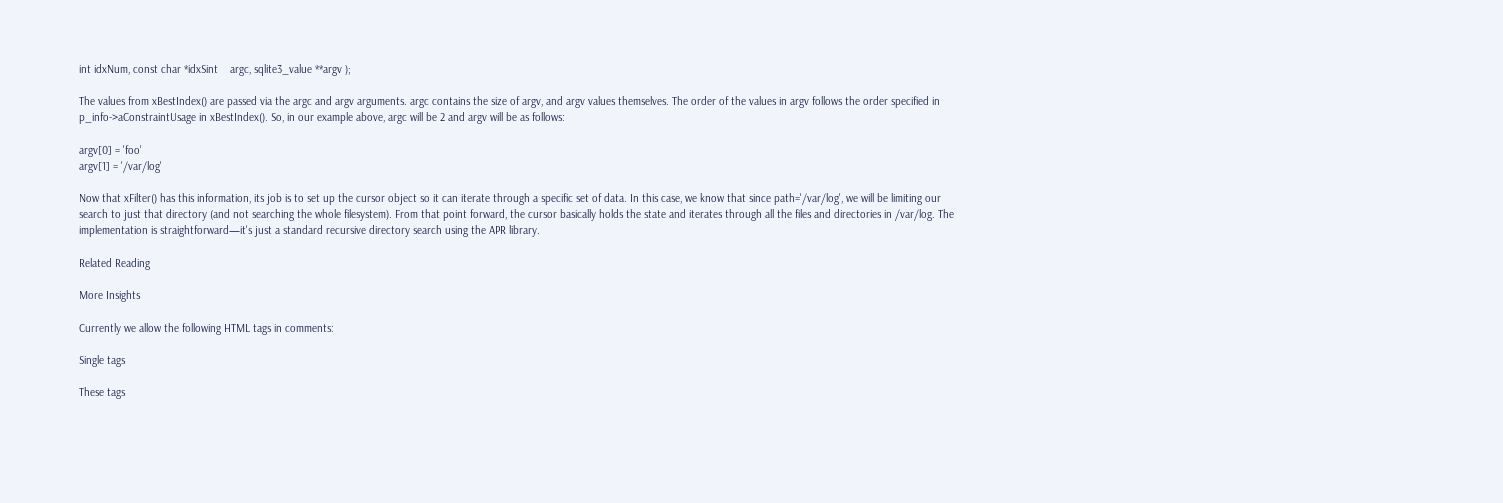int idxNum, const char *idxSint    argc, sqlite3_value **argv );

The values from xBestIndex() are passed via the argc and argv arguments. argc contains the size of argv, and argv values themselves. The order of the values in argv follows the order specified in p_info->aConstraintUsage in xBestIndex(). So, in our example above, argc will be 2 and argv will be as follows:

argv[0] = 'foo'
argv[1] = '/var/log'

Now that xFilter() has this information, its job is to set up the cursor object so it can iterate through a specific set of data. In this case, we know that since path='/var/log', we will be limiting our search to just that directory (and not searching the whole filesystem). From that point forward, the cursor basically holds the state and iterates through all the files and directories in /var/log. The implementation is straightforward—it's just a standard recursive directory search using the APR library.

Related Reading

More Insights

Currently we allow the following HTML tags in comments:

Single tags

These tags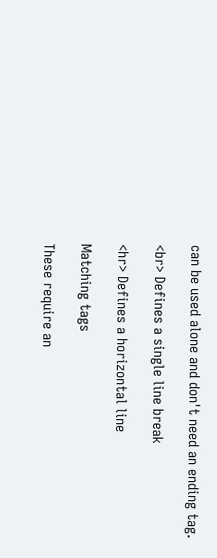can be used alone and don't need an ending tag.

<br> Defines a single line break

<hr> Defines a horizontal line

Matching tags

These require an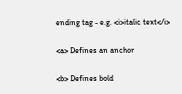ending tag - e.g. <i>italic text</i>

<a> Defines an anchor

<b> Defines bold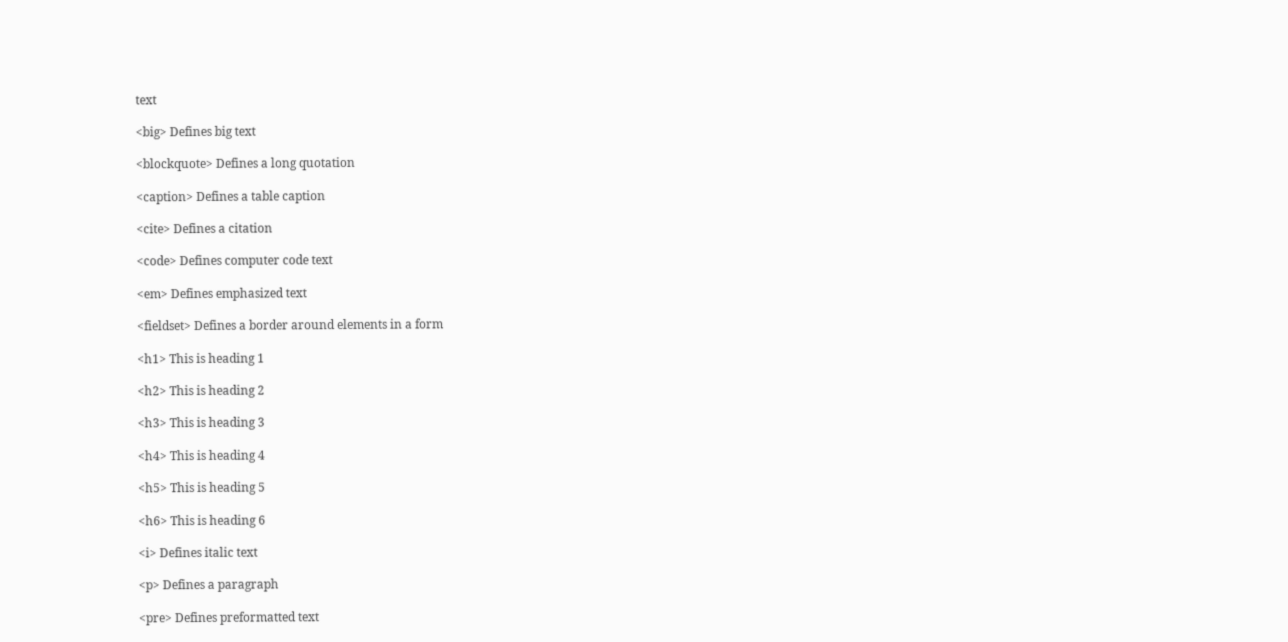text

<big> Defines big text

<blockquote> Defines a long quotation

<caption> Defines a table caption

<cite> Defines a citation

<code> Defines computer code text

<em> Defines emphasized text

<fieldset> Defines a border around elements in a form

<h1> This is heading 1

<h2> This is heading 2

<h3> This is heading 3

<h4> This is heading 4

<h5> This is heading 5

<h6> This is heading 6

<i> Defines italic text

<p> Defines a paragraph

<pre> Defines preformatted text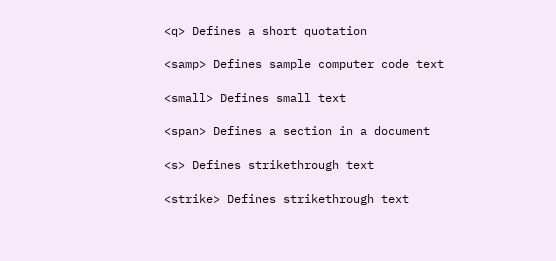<q> Defines a short quotation

<samp> Defines sample computer code text

<small> Defines small text

<span> Defines a section in a document

<s> Defines strikethrough text

<strike> Defines strikethrough text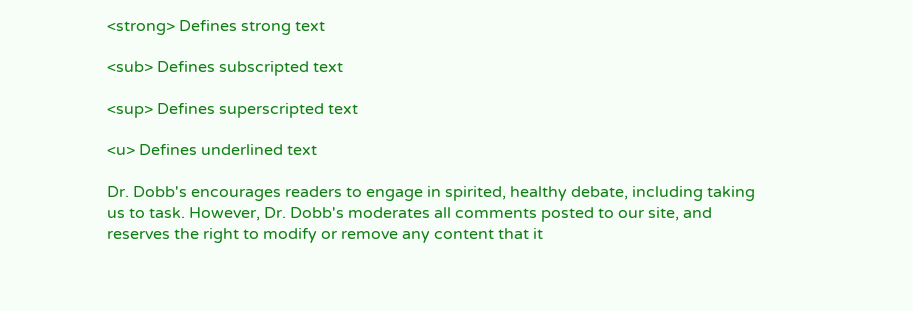<strong> Defines strong text

<sub> Defines subscripted text

<sup> Defines superscripted text

<u> Defines underlined text

Dr. Dobb's encourages readers to engage in spirited, healthy debate, including taking us to task. However, Dr. Dobb's moderates all comments posted to our site, and reserves the right to modify or remove any content that it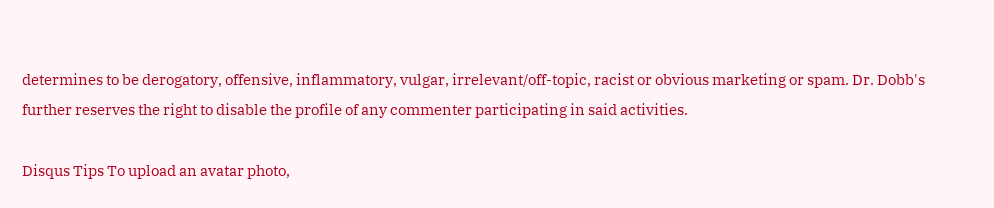determines to be derogatory, offensive, inflammatory, vulgar, irrelevant/off-topic, racist or obvious marketing or spam. Dr. Dobb's further reserves the right to disable the profile of any commenter participating in said activities.

Disqus Tips To upload an avatar photo,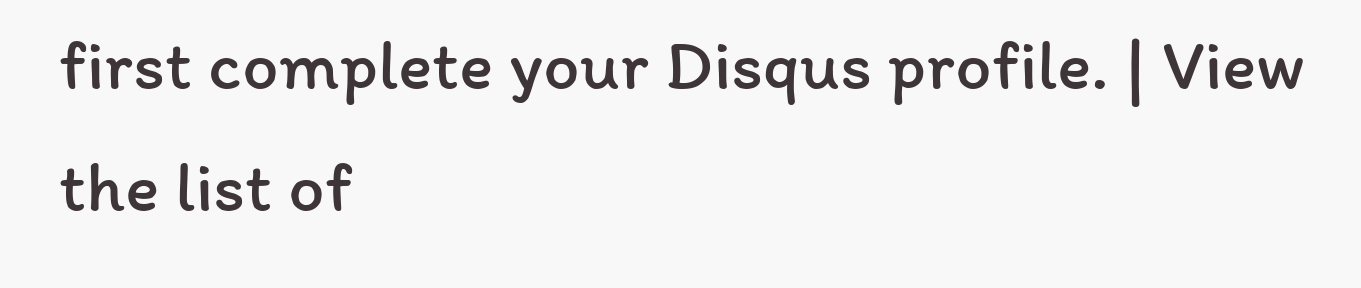first complete your Disqus profile. | View the list of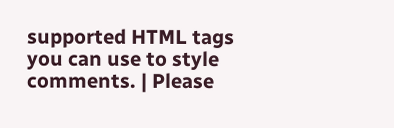supported HTML tags you can use to style comments. | Please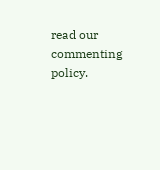read our commenting policy.